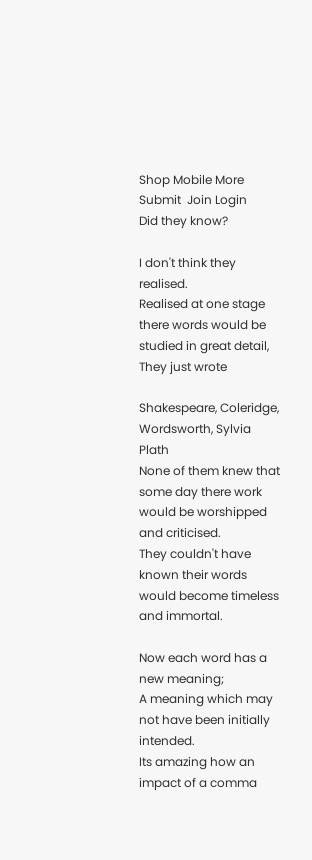Shop Mobile More Submit  Join Login
Did they know?

I don't think they realised.
Realised at one stage there words would be studied in great detail,
They just wrote

Shakespeare, Coleridge, Wordsworth, Sylvia Plath
None of them knew that some day there work would be worshipped and criticised.
They couldn't have known their words would become timeless and immortal.

Now each word has a new meaning;
A meaning which may not have been initially intended.
Its amazing how an impact of a comma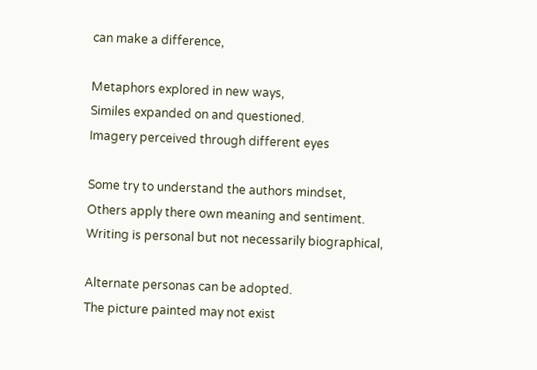can make a difference,

Metaphors explored in new ways,
Similes expanded on and questioned.
Imagery perceived through different eyes

Some try to understand the authors mindset,
Others apply there own meaning and sentiment.
Writing is personal but not necessarily biographical,

Alternate personas can be adopted.
The picture painted may not exist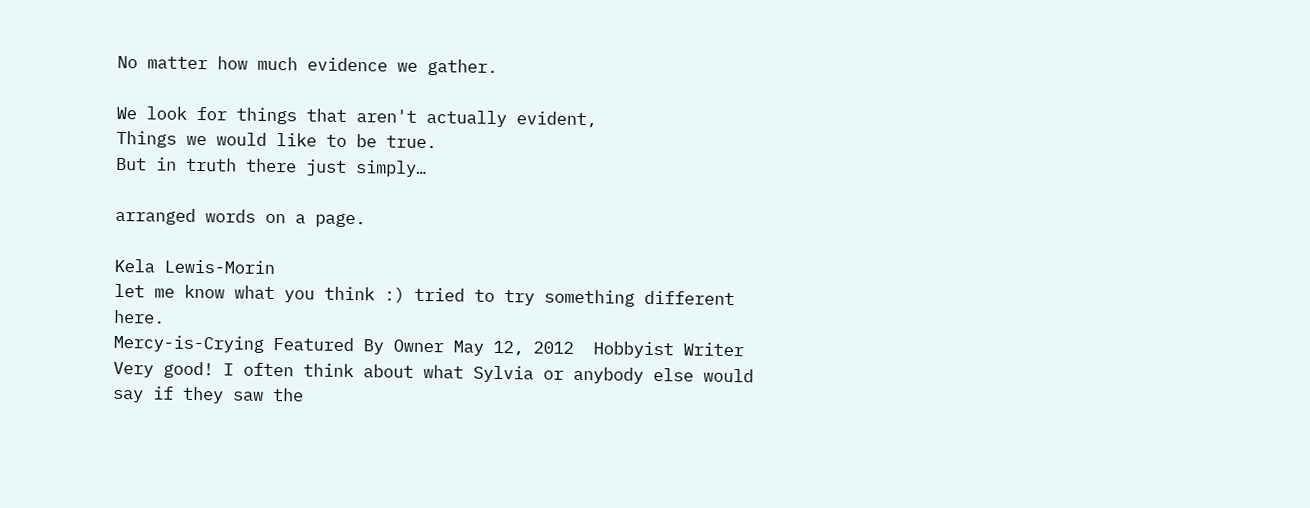No matter how much evidence we gather.

We look for things that aren't actually evident,
Things we would like to be true.
But in truth there just simply…

arranged words on a page.

Kela Lewis-Morin
let me know what you think :) tried to try something different here.
Mercy-is-Crying Featured By Owner May 12, 2012  Hobbyist Writer
Very good! I often think about what Sylvia or anybody else would say if they saw the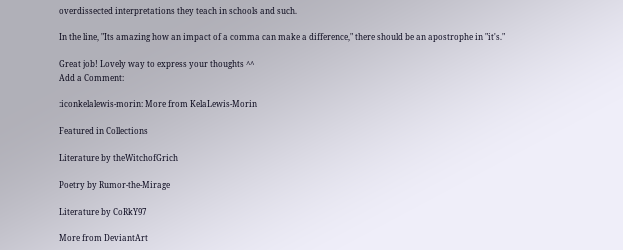overdissected interpretations they teach in schools and such.

In the line, "Its amazing how an impact of a comma can make a difference," there should be an apostrophe in "it's."

Great job! Lovely way to express your thoughts ^^
Add a Comment:

:iconkelalewis-morin: More from KelaLewis-Morin

Featured in Collections

Literature by theWitchofGrich

Poetry by Rumor-the-Mirage

Literature by CoRkY97

More from DeviantArt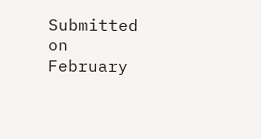Submitted on
February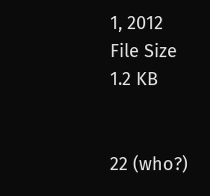1, 2012
File Size
1.2 KB


22 (who?)